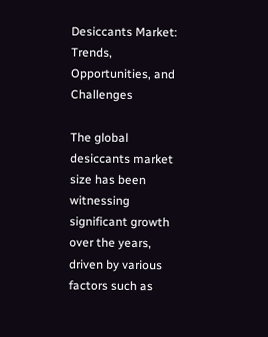Desiccants Market: Trends, Opportunities, and Challenges

The global desiccants market size has been witnessing significant growth over the years, driven by various factors such as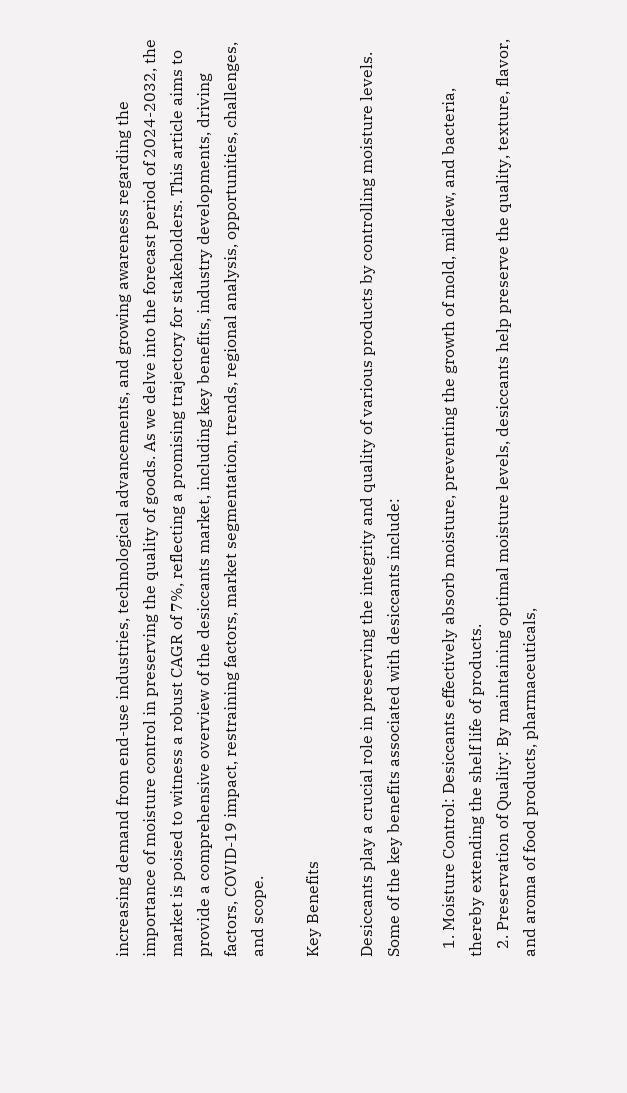increasing demand from end-use industries, technological advancements, and growing awareness regarding the importance of moisture control in preserving the quality of goods. As we delve into the forecast period of 2024-2032, the market is poised to witness a robust CAGR of 7%, reflecting a promising trajectory for stakeholders. This article aims to provide a comprehensive overview of the desiccants market, including key benefits, industry developments, driving factors, COVID-19 impact, restraining factors, market segmentation, trends, regional analysis, opportunities, challenges, and scope.

Key Benefits

Desiccants play a crucial role in preserving the integrity and quality of various products by controlling moisture levels. Some of the key benefits associated with desiccants include:

  1. Moisture Control: Desiccants effectively absorb moisture, preventing the growth of mold, mildew, and bacteria, thereby extending the shelf life of products.
  2. Preservation of Quality: By maintaining optimal moisture levels, desiccants help preserve the quality, texture, flavor, and aroma of food products, pharmaceuticals,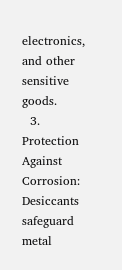electronics, and other sensitive goods.
  3. Protection Against Corrosion: Desiccants safeguard metal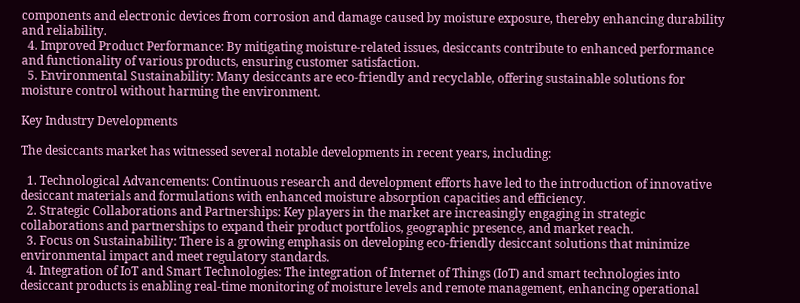components and electronic devices from corrosion and damage caused by moisture exposure, thereby enhancing durability and reliability.
  4. Improved Product Performance: By mitigating moisture-related issues, desiccants contribute to enhanced performance and functionality of various products, ensuring customer satisfaction.
  5. Environmental Sustainability: Many desiccants are eco-friendly and recyclable, offering sustainable solutions for moisture control without harming the environment.

Key Industry Developments

The desiccants market has witnessed several notable developments in recent years, including:

  1. Technological Advancements: Continuous research and development efforts have led to the introduction of innovative desiccant materials and formulations with enhanced moisture absorption capacities and efficiency.
  2. Strategic Collaborations and Partnerships: Key players in the market are increasingly engaging in strategic collaborations and partnerships to expand their product portfolios, geographic presence, and market reach.
  3. Focus on Sustainability: There is a growing emphasis on developing eco-friendly desiccant solutions that minimize environmental impact and meet regulatory standards.
  4. Integration of IoT and Smart Technologies: The integration of Internet of Things (IoT) and smart technologies into desiccant products is enabling real-time monitoring of moisture levels and remote management, enhancing operational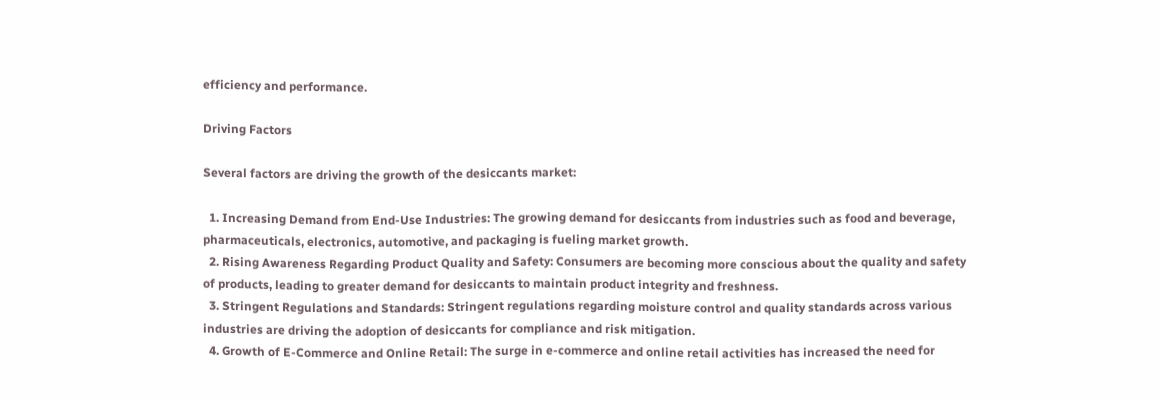efficiency and performance.

Driving Factors

Several factors are driving the growth of the desiccants market:

  1. Increasing Demand from End-Use Industries: The growing demand for desiccants from industries such as food and beverage, pharmaceuticals, electronics, automotive, and packaging is fueling market growth.
  2. Rising Awareness Regarding Product Quality and Safety: Consumers are becoming more conscious about the quality and safety of products, leading to greater demand for desiccants to maintain product integrity and freshness.
  3. Stringent Regulations and Standards: Stringent regulations regarding moisture control and quality standards across various industries are driving the adoption of desiccants for compliance and risk mitigation.
  4. Growth of E-Commerce and Online Retail: The surge in e-commerce and online retail activities has increased the need for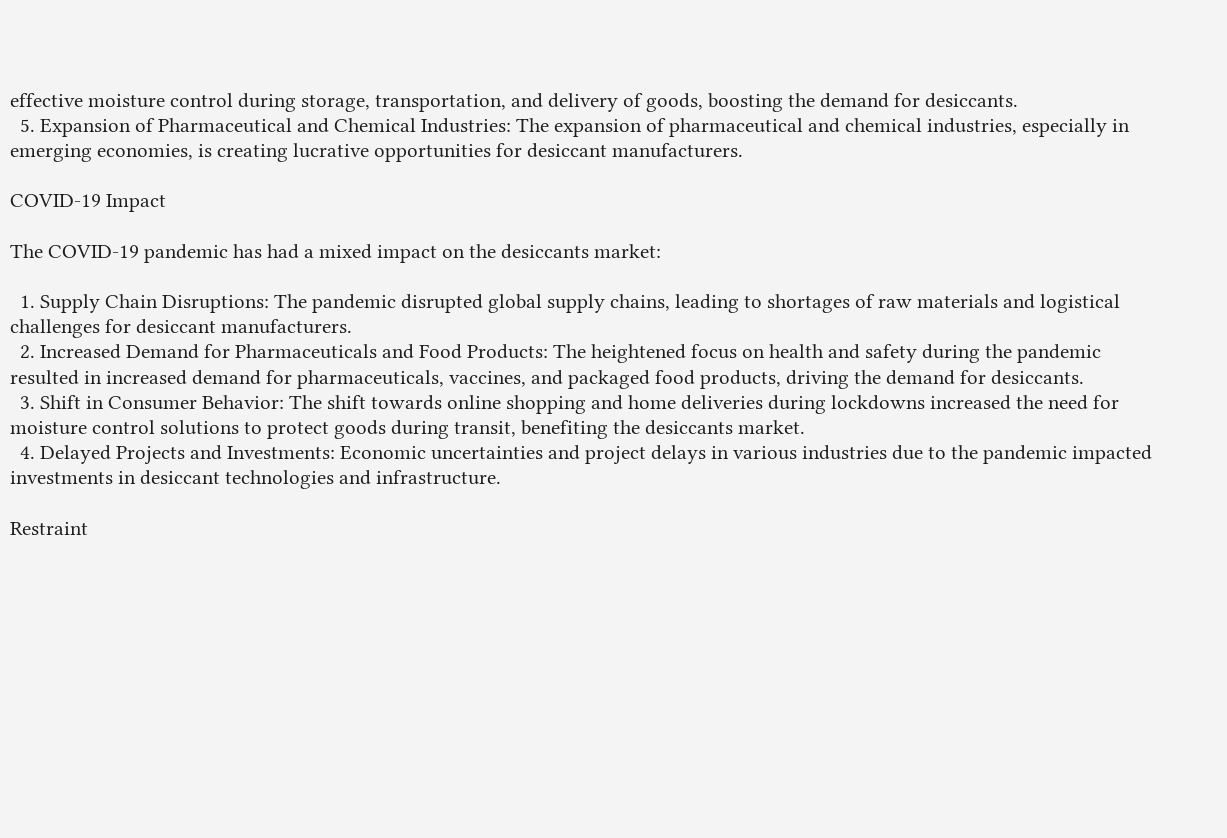effective moisture control during storage, transportation, and delivery of goods, boosting the demand for desiccants.
  5. Expansion of Pharmaceutical and Chemical Industries: The expansion of pharmaceutical and chemical industries, especially in emerging economies, is creating lucrative opportunities for desiccant manufacturers.

COVID-19 Impact

The COVID-19 pandemic has had a mixed impact on the desiccants market:

  1. Supply Chain Disruptions: The pandemic disrupted global supply chains, leading to shortages of raw materials and logistical challenges for desiccant manufacturers.
  2. Increased Demand for Pharmaceuticals and Food Products: The heightened focus on health and safety during the pandemic resulted in increased demand for pharmaceuticals, vaccines, and packaged food products, driving the demand for desiccants.
  3. Shift in Consumer Behavior: The shift towards online shopping and home deliveries during lockdowns increased the need for moisture control solutions to protect goods during transit, benefiting the desiccants market.
  4. Delayed Projects and Investments: Economic uncertainties and project delays in various industries due to the pandemic impacted investments in desiccant technologies and infrastructure.

Restraint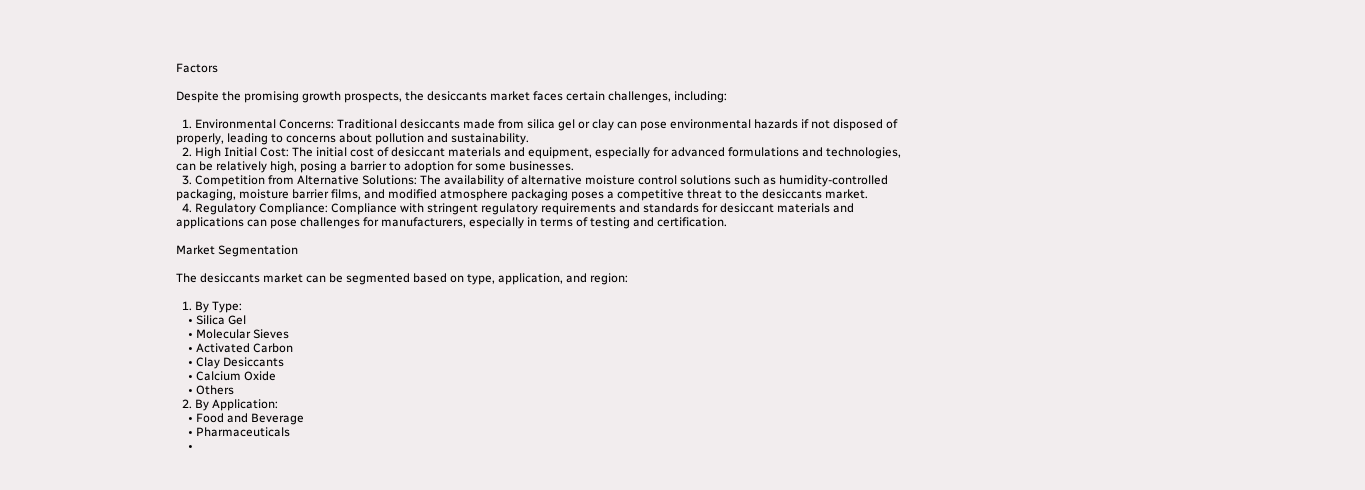Factors

Despite the promising growth prospects, the desiccants market faces certain challenges, including:

  1. Environmental Concerns: Traditional desiccants made from silica gel or clay can pose environmental hazards if not disposed of properly, leading to concerns about pollution and sustainability.
  2. High Initial Cost: The initial cost of desiccant materials and equipment, especially for advanced formulations and technologies, can be relatively high, posing a barrier to adoption for some businesses.
  3. Competition from Alternative Solutions: The availability of alternative moisture control solutions such as humidity-controlled packaging, moisture barrier films, and modified atmosphere packaging poses a competitive threat to the desiccants market.
  4. Regulatory Compliance: Compliance with stringent regulatory requirements and standards for desiccant materials and applications can pose challenges for manufacturers, especially in terms of testing and certification.

Market Segmentation

The desiccants market can be segmented based on type, application, and region:

  1. By Type:
    • Silica Gel
    • Molecular Sieves
    • Activated Carbon
    • Clay Desiccants
    • Calcium Oxide
    • Others
  2. By Application:
    • Food and Beverage
    • Pharmaceuticals
    •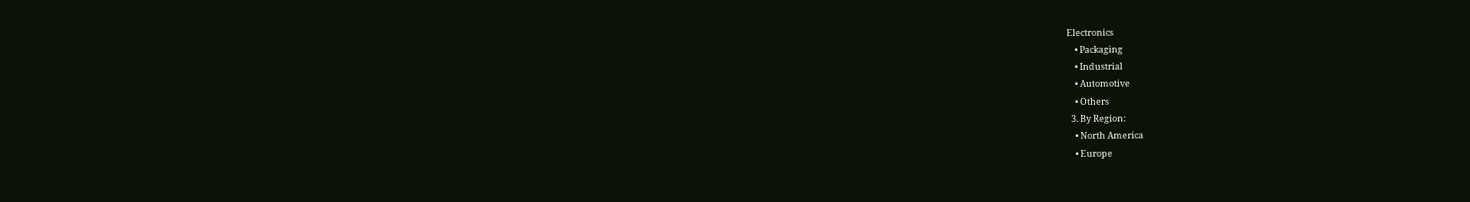Electronics
    • Packaging
    • Industrial
    • Automotive
    • Others
  3. By Region:
    • North America
    • Europe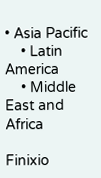• Asia Pacific
    • Latin America
    • Middle East and Africa

Finixio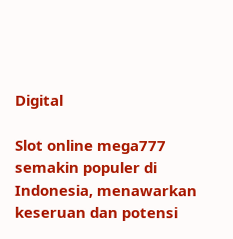Digital

Slot online mega777 semakin populer di Indonesia, menawarkan keseruan dan potensi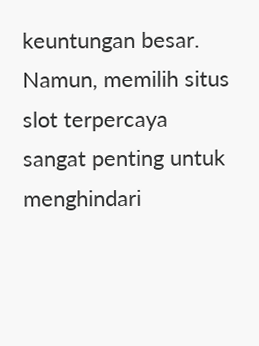keuntungan besar. Namun, memilih situs slot terpercaya sangat penting untuk menghindari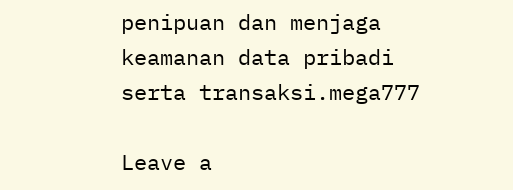penipuan dan menjaga keamanan data pribadi serta transaksi.mega777

Leave a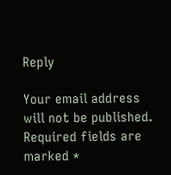Reply

Your email address will not be published. Required fields are marked *